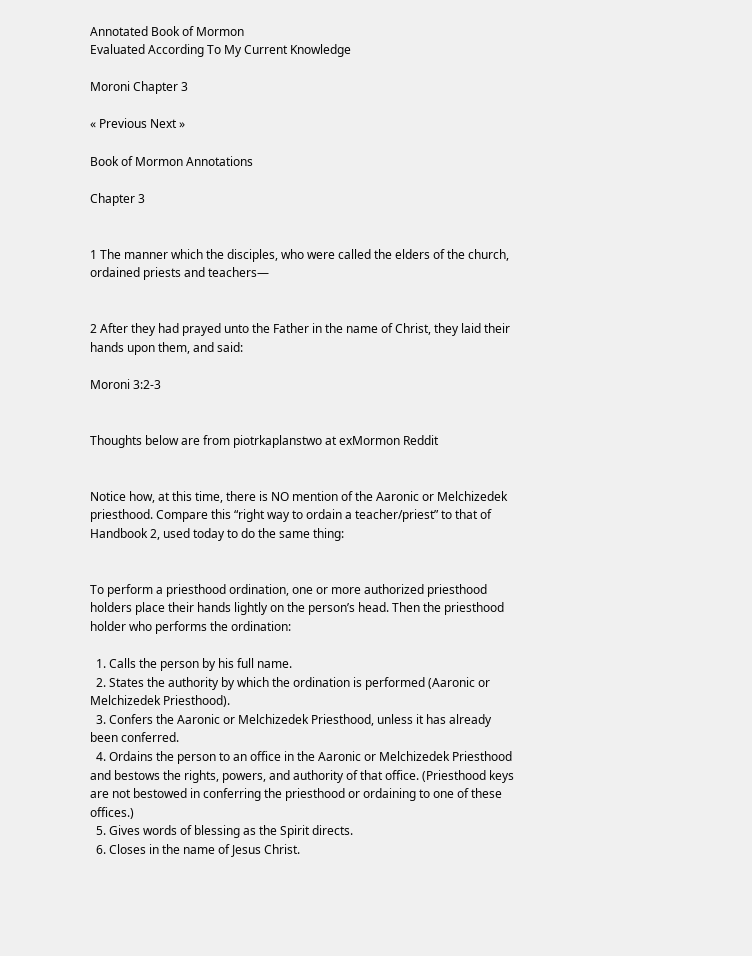Annotated Book of Mormon
Evaluated According To My Current Knowledge

Moroni Chapter 3

« Previous Next »

Book of Mormon Annotations

Chapter 3


1 The manner which the disciples, who were called the elders of the church, ordained priests and teachers—


2 After they had prayed unto the Father in the name of Christ, they laid their hands upon them, and said:

Moroni 3:2-3


Thoughts below are from piotrkaplanstwo at exMormon Reddit


Notice how, at this time, there is NO mention of the Aaronic or Melchizedek priesthood. Compare this “right way to ordain a teacher/priest” to that of Handbook 2, used today to do the same thing:


To perform a priesthood ordination, one or more authorized priesthood holders place their hands lightly on the person’s head. Then the priesthood holder who performs the ordination:

  1. Calls the person by his full name.
  2. States the authority by which the ordination is performed (Aaronic or Melchizedek Priesthood).
  3. Confers the Aaronic or Melchizedek Priesthood, unless it has already been conferred.
  4. Ordains the person to an office in the Aaronic or Melchizedek Priesthood and bestows the rights, powers, and authority of that office. (Priesthood keys are not bestowed in conferring the priesthood or ordaining to one of these offices.)
  5. Gives words of blessing as the Spirit directs.
  6. Closes in the name of Jesus Christ.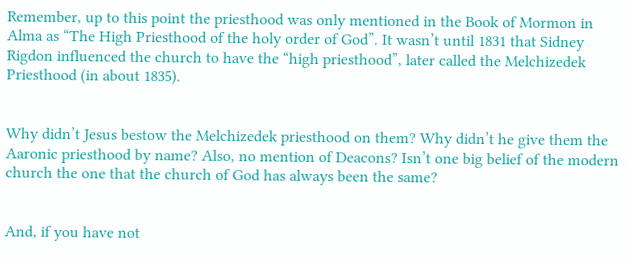Remember, up to this point the priesthood was only mentioned in the Book of Mormon in Alma as “The High Priesthood of the holy order of God”. It wasn’t until 1831 that Sidney Rigdon influenced the church to have the “high priesthood”, later called the Melchizedek Priesthood (in about 1835).


Why didn’t Jesus bestow the Melchizedek priesthood on them? Why didn’t he give them the Aaronic priesthood by name? Also, no mention of Deacons? Isn’t one big belief of the modern church the one that the church of God has always been the same?


And, if you have not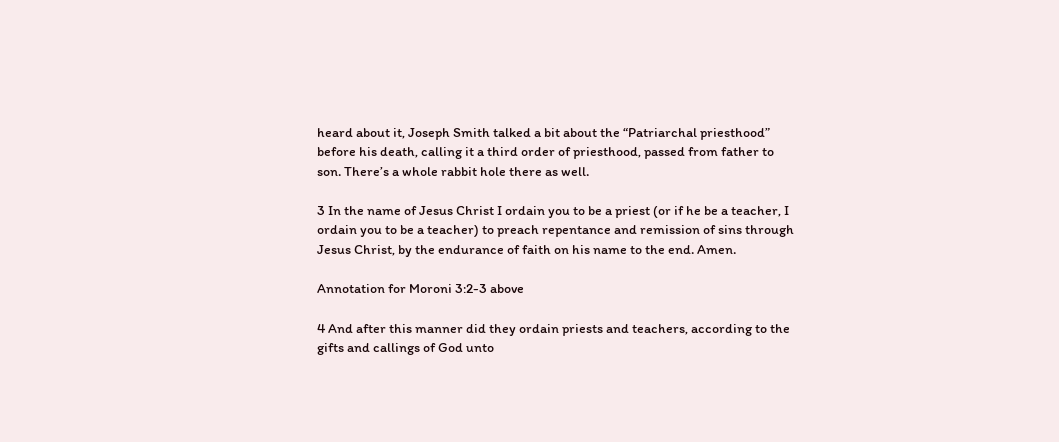heard about it, Joseph Smith talked a bit about the “Patriarchal priesthood” before his death, calling it a third order of priesthood, passed from father to son. There’s a whole rabbit hole there as well.

3 In the name of Jesus Christ I ordain you to be a priest (or if he be a teacher, I ordain you to be a teacher) to preach repentance and remission of sins through Jesus Christ, by the endurance of faith on his name to the end. Amen.

Annotation for Moroni 3:2-3 above

4 And after this manner did they ordain priests and teachers, according to the gifts and callings of God unto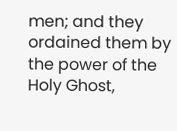men; and they ordained them by the power of the Holy Ghost,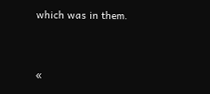which was in them.


«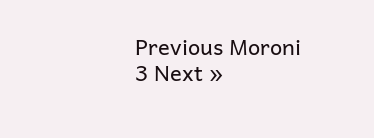Previous Moroni 3 Next »